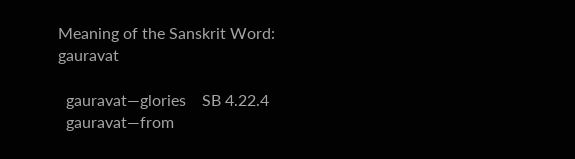Meaning of the Sanskrit Word: gauravat

  gauravat—glories    SB 4.22.4
  gauravat—from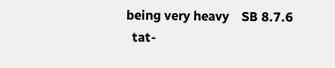being very heavy    SB 8.7.6
  tat-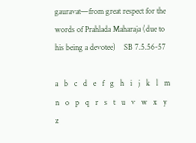gauravat—from great respect for the words of Prahlada Maharaja (due to his being a devotee)    SB 7.5.56-57

a   b   c   d   e   f   g   h   i   j   k   l   m   n   o   p   q   r   s   t   u   v   w   x   y   z